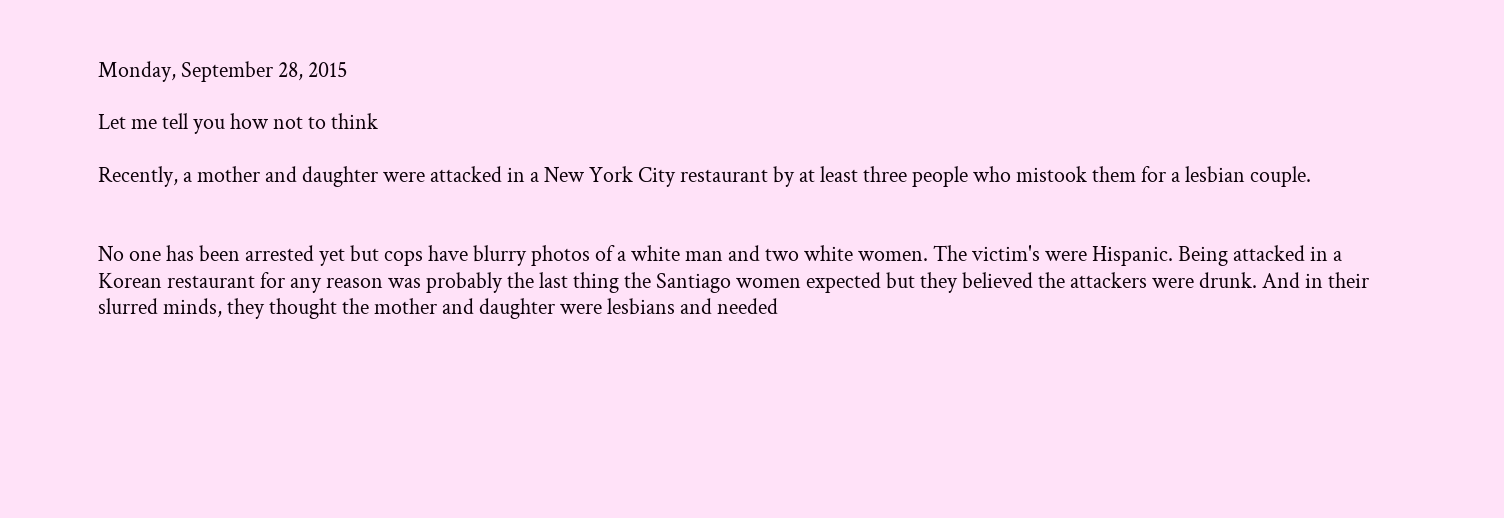Monday, September 28, 2015

Let me tell you how not to think

Recently, a mother and daughter were attacked in a New York City restaurant by at least three people who mistook them for a lesbian couple.


No one has been arrested yet but cops have blurry photos of a white man and two white women. The victim's were Hispanic. Being attacked in a Korean restaurant for any reason was probably the last thing the Santiago women expected but they believed the attackers were drunk. And in their slurred minds, they thought the mother and daughter were lesbians and needed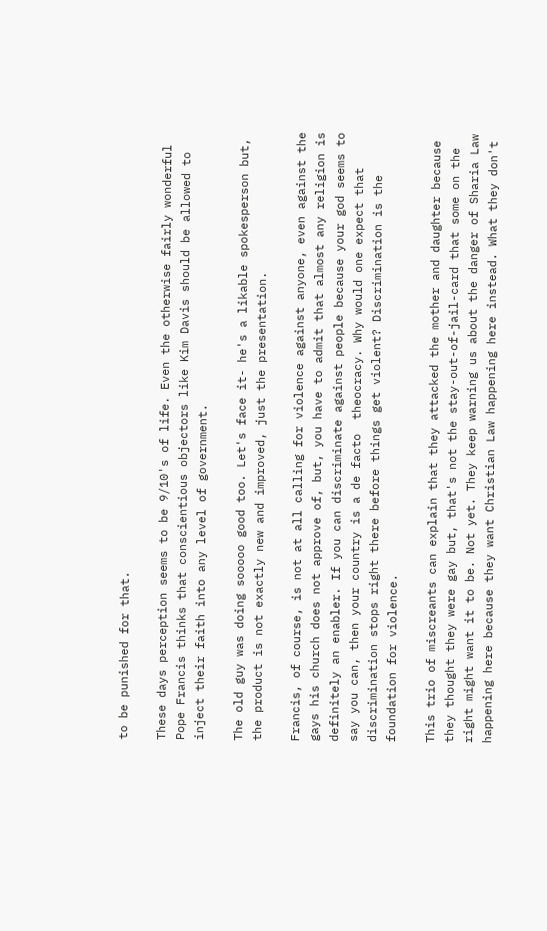to be punished for that.

These days perception seems to be 9/10's of life. Even the otherwise fairly wonderful Pope Francis thinks that conscientious objectors like Kim Davis should be allowed to inject their faith into any level of government.

The old guy was doing sooooo good too. Let's face it- he's a likable spokesperson but, the product is not exactly new and improved, just the presentation.

Francis, of course, is not at all calling for violence against anyone, even against the gays his church does not approve of, but, you have to admit that almost any religion is definitely an enabler. If you can discriminate against people because your god seems to say you can, then your country is a de facto  theocracy. Why would one expect that discrimination stops right there before things get violent? Discrimination is the foundation for violence.

This trio of miscreants can explain that they attacked the mother and daughter because they thought they were gay but, that's not the stay-out-of-jail-card that some on the right might want it to be. Not yet. They keep warning us about the danger of Sharia Law happening here because they want Christian Law happening here instead. What they don't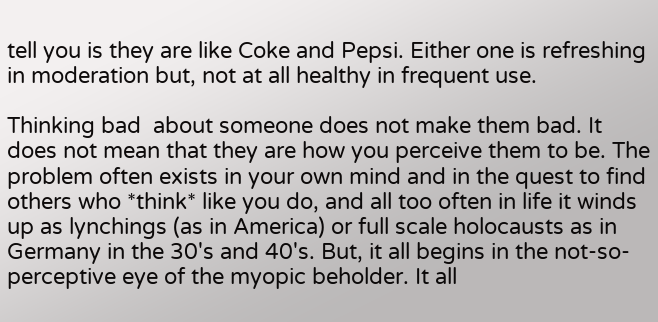tell you is they are like Coke and Pepsi. Either one is refreshing in moderation but, not at all healthy in frequent use.

Thinking bad  about someone does not make them bad. It does not mean that they are how you perceive them to be. The problem often exists in your own mind and in the quest to find others who *think* like you do, and all too often in life it winds up as lynchings (as in America) or full scale holocausts as in Germany in the 30's and 40's. But, it all begins in the not-so-perceptive eye of the myopic beholder. It all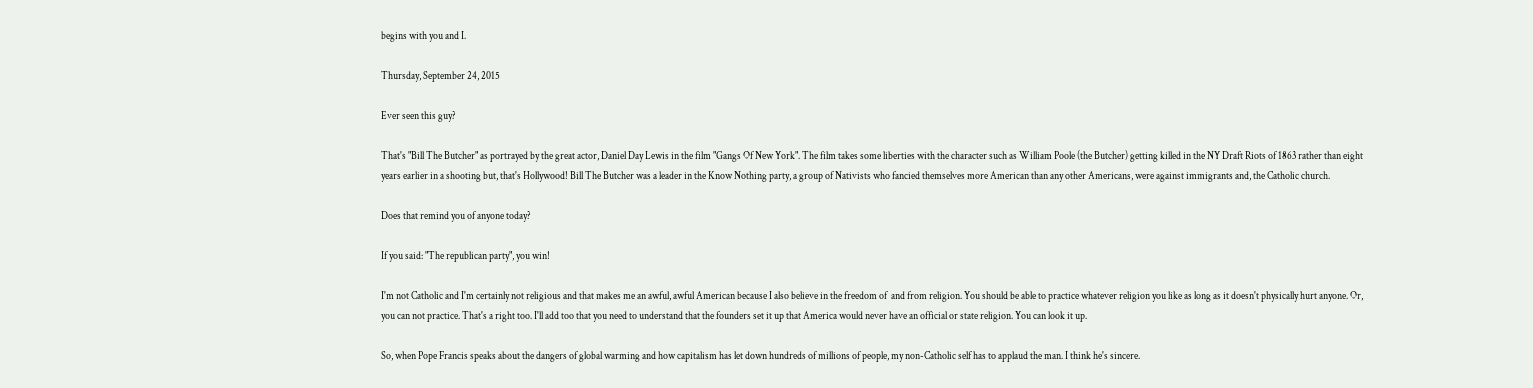begins with you and I.

Thursday, September 24, 2015

Ever seen this guy?

That's "Bill The Butcher" as portrayed by the great actor, Daniel Day Lewis in the film "Gangs Of New York". The film takes some liberties with the character such as William Poole (the Butcher) getting killed in the NY Draft Riots of 1863 rather than eight years earlier in a shooting but, that's Hollywood! Bill The Butcher was a leader in the Know Nothing party, a group of Nativists who fancied themselves more American than any other Americans, were against immigrants and, the Catholic church.

Does that remind you of anyone today?

If you said: "The republican party", you win!

I'm not Catholic and I'm certainly not religious and that makes me an awful, awful American because I also believe in the freedom of  and from religion. You should be able to practice whatever religion you like as long as it doesn't physically hurt anyone. Or, you can not practice. That's a right too. I'll add too that you need to understand that the founders set it up that America would never have an official or state religion. You can look it up.

So, when Pope Francis speaks about the dangers of global warming and how capitalism has let down hundreds of millions of people, my non-Catholic self has to applaud the man. I think he's sincere.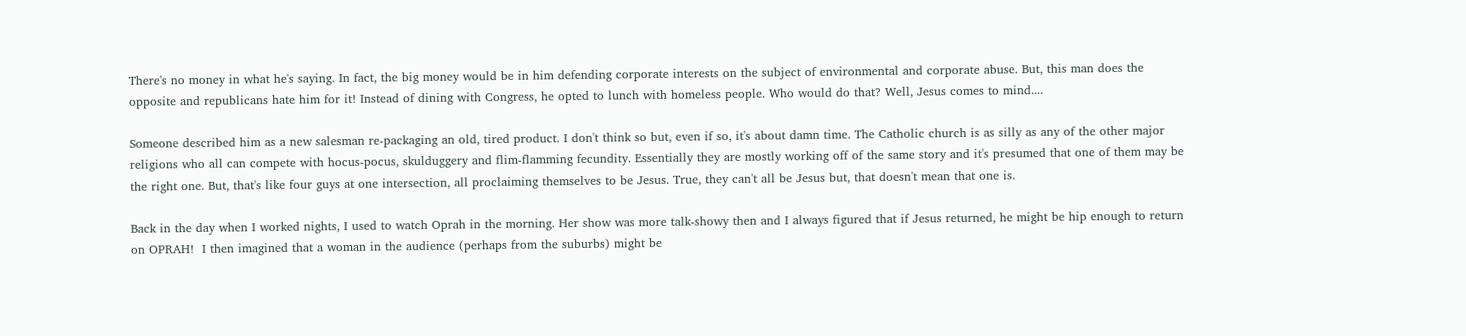There's no money in what he's saying. In fact, the big money would be in him defending corporate interests on the subject of environmental and corporate abuse. But, this man does the opposite and republicans hate him for it! Instead of dining with Congress, he opted to lunch with homeless people. Who would do that? Well, Jesus comes to mind....

Someone described him as a new salesman re-packaging an old, tired product. I don't think so but, even if so, it's about damn time. The Catholic church is as silly as any of the other major religions who all can compete with hocus-pocus, skulduggery and flim-flamming fecundity. Essentially they are mostly working off of the same story and it's presumed that one of them may be the right one. But, that's like four guys at one intersection, all proclaiming themselves to be Jesus. True, they can't all be Jesus but, that doesn't mean that one is.

Back in the day when I worked nights, I used to watch Oprah in the morning. Her show was more talk-showy then and I always figured that if Jesus returned, he might be hip enough to return on OPRAH!  I then imagined that a woman in the audience (perhaps from the suburbs) might be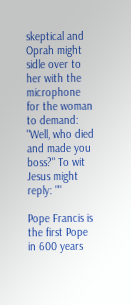skeptical and Oprah might sidle over to her with the microphone for the woman to demand: "Well, who died and made you boss?" To wit Jesus might reply: ""

Pope Francis is the first Pope in 600 years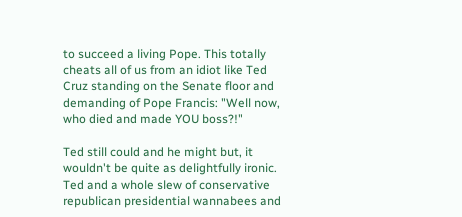to succeed a living Pope. This totally cheats all of us from an idiot like Ted Cruz standing on the Senate floor and demanding of Pope Francis: "Well now, who died and made YOU boss?!"

Ted still could and he might but, it wouldn't be quite as delightfully ironic. Ted and a whole slew of conservative republican presidential wannabees and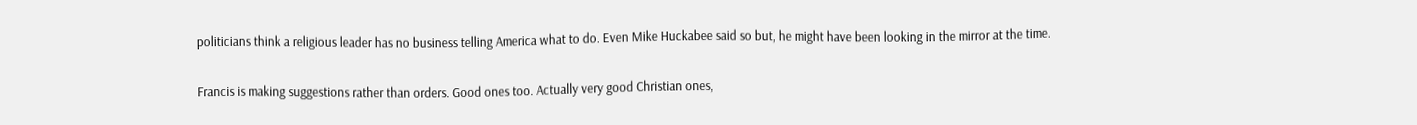politicians think a religious leader has no business telling America what to do. Even Mike Huckabee said so but, he might have been looking in the mirror at the time.

Francis is making suggestions rather than orders. Good ones too. Actually very good Christian ones,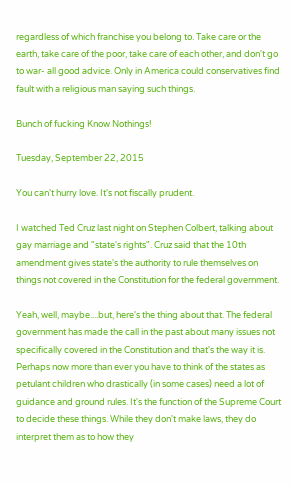regardless of which franchise you belong to. Take care or the earth, take care of the poor, take care of each other, and don't go to war- all good advice. Only in America could conservatives find fault with a religious man saying such things.

Bunch of fucking Know Nothings!

Tuesday, September 22, 2015

You can't hurry love. It's not fiscally prudent.

I watched Ted Cruz last night on Stephen Colbert, talking about gay marriage and "state's rights". Cruz said that the 10th amendment gives state's the authority to rule themselves on things not covered in the Constitution for the federal government.

Yeah, well, maybe....but, here's the thing about that. The federal government has made the call in the past about many issues not specifically covered in the Constitution and that's the way it is. Perhaps now more than ever you have to think of the states as petulant children who drastically (in some cases) need a lot of guidance and ground rules. It's the function of the Supreme Court to decide these things. While they don't make laws, they do interpret them as to how they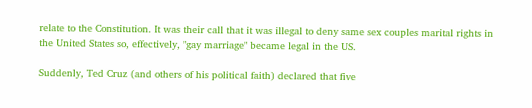relate to the Constitution. It was their call that it was illegal to deny same sex couples marital rights in the United States so, effectively, "gay marriage" became legal in the US.

Suddenly, Ted Cruz (and others of his political faith) declared that five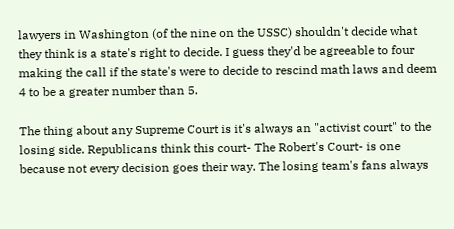lawyers in Washington (of the nine on the USSC) shouldn't decide what they think is a state's right to decide. I guess they'd be agreeable to four making the call if the state's were to decide to rescind math laws and deem 4 to be a greater number than 5.

The thing about any Supreme Court is it's always an "activist court" to the losing side. Republicans think this court- The Robert's Court- is one because not every decision goes their way. The losing team's fans always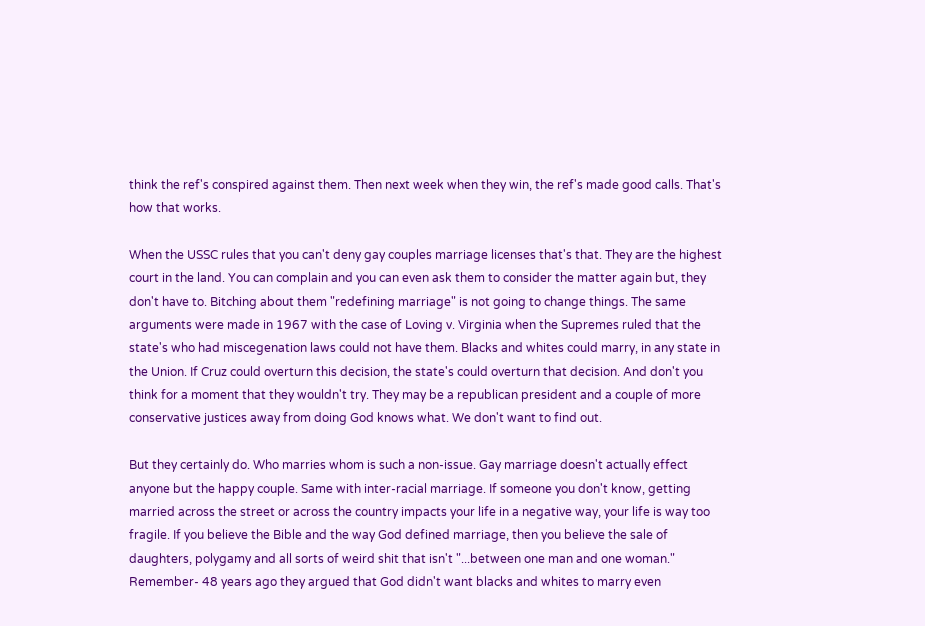think the ref's conspired against them. Then next week when they win, the ref's made good calls. That's how that works.

When the USSC rules that you can't deny gay couples marriage licenses that's that. They are the highest court in the land. You can complain and you can even ask them to consider the matter again but, they don't have to. Bitching about them "redefining marriage" is not going to change things. The same arguments were made in 1967 with the case of Loving v. Virginia when the Supremes ruled that the state's who had miscegenation laws could not have them. Blacks and whites could marry, in any state in the Union. If Cruz could overturn this decision, the state's could overturn that decision. And don't you think for a moment that they wouldn't try. They may be a republican president and a couple of more conservative justices away from doing God knows what. We don't want to find out.

But they certainly do. Who marries whom is such a non-issue. Gay marriage doesn't actually effect anyone but the happy couple. Same with inter-racial marriage. If someone you don't know, getting married across the street or across the country impacts your life in a negative way, your life is way too fragile. If you believe the Bible and the way God defined marriage, then you believe the sale of daughters, polygamy and all sorts of weird shit that isn't "...between one man and one woman." Remember- 48 years ago they argued that God didn't want blacks and whites to marry even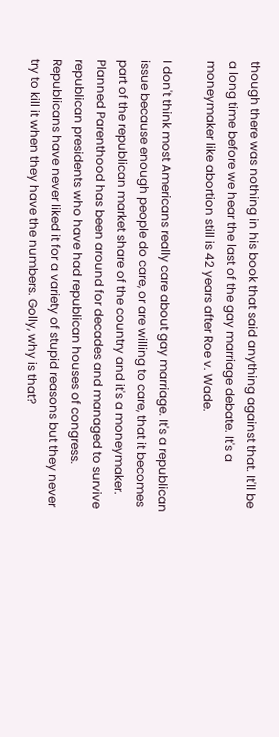though there was nothing in his book that said anything against that. It'll be a long time before we hear the last of the gay marriage debate. It's a moneymaker like abortion still is 42 years after Roe v. Wade.

I don't think most Americans really care about gay marriage. It's a republican issue because enough people do care, or are willing to care, that it becomes part of the republican market share of the country and it's a moneymaker. Planned Parenthood has been around for decades and managed to survive republican presidents who have had republican houses of congress. Republicans have never liked it for a variety of stupid reasons but they never try to kill it when they have the numbers. Golly, why is that?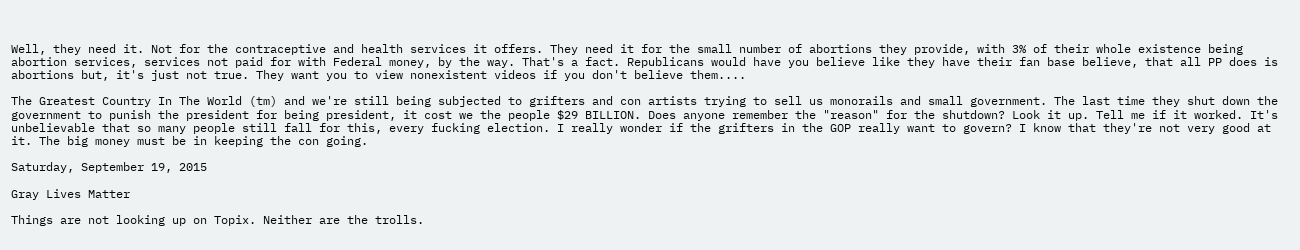Well, they need it. Not for the contraceptive and health services it offers. They need it for the small number of abortions they provide, with 3% of their whole existence being abortion services, services not paid for with Federal money, by the way. That's a fact. Republicans would have you believe like they have their fan base believe, that all PP does is abortions but, it's just not true. They want you to view nonexistent videos if you don't believe them....

The Greatest Country In The World (tm) and we're still being subjected to grifters and con artists trying to sell us monorails and small government. The last time they shut down the government to punish the president for being president, it cost we the people $29 BILLION. Does anyone remember the "reason" for the shutdown? Look it up. Tell me if it worked. It's unbelievable that so many people still fall for this, every fucking election. I really wonder if the grifters in the GOP really want to govern? I know that they're not very good at it. The big money must be in keeping the con going.

Saturday, September 19, 2015

Gray Lives Matter

Things are not looking up on Topix. Neither are the trolls.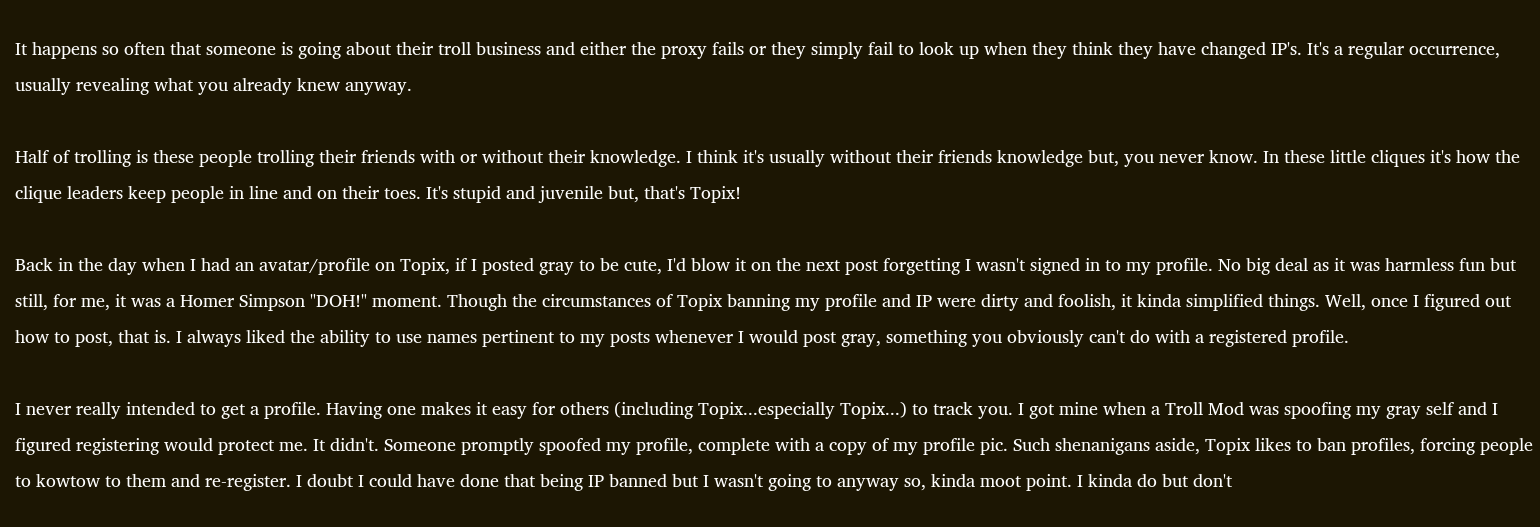It happens so often that someone is going about their troll business and either the proxy fails or they simply fail to look up when they think they have changed IP's. It's a regular occurrence, usually revealing what you already knew anyway.

Half of trolling is these people trolling their friends with or without their knowledge. I think it's usually without their friends knowledge but, you never know. In these little cliques it's how the clique leaders keep people in line and on their toes. It's stupid and juvenile but, that's Topix!

Back in the day when I had an avatar/profile on Topix, if I posted gray to be cute, I'd blow it on the next post forgetting I wasn't signed in to my profile. No big deal as it was harmless fun but still, for me, it was a Homer Simpson "DOH!" moment. Though the circumstances of Topix banning my profile and IP were dirty and foolish, it kinda simplified things. Well, once I figured out how to post, that is. I always liked the ability to use names pertinent to my posts whenever I would post gray, something you obviously can't do with a registered profile.

I never really intended to get a profile. Having one makes it easy for others (including Topix...especially Topix...) to track you. I got mine when a Troll Mod was spoofing my gray self and I figured registering would protect me. It didn't. Someone promptly spoofed my profile, complete with a copy of my profile pic. Such shenanigans aside, Topix likes to ban profiles, forcing people to kowtow to them and re-register. I doubt I could have done that being IP banned but I wasn't going to anyway so, kinda moot point. I kinda do but don't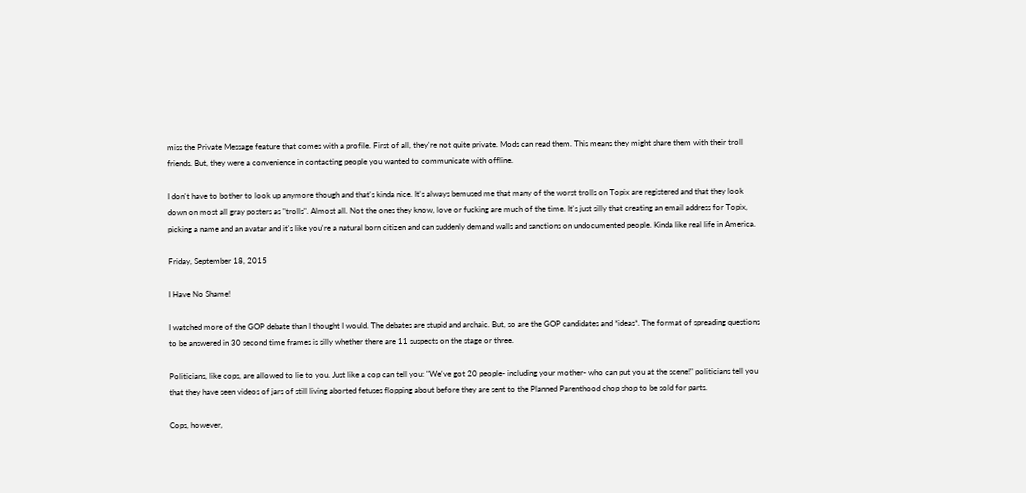miss the Private Message feature that comes with a profile. First of all, they're not quite private. Mods can read them. This means they might share them with their troll friends. But, they were a convenience in contacting people you wanted to communicate with offline.

I don't have to bother to look up anymore though and that's kinda nice. It's always bemused me that many of the worst trolls on Topix are registered and that they look down on most all gray posters as "trolls". Almost all. Not the ones they know, love or fucking are much of the time. It's just silly that creating an email address for Topix, picking a name and an avatar and it's like you're a natural born citizen and can suddenly demand walls and sanctions on undocumented people. Kinda like real life in America.

Friday, September 18, 2015

I Have No Shame!

I watched more of the GOP debate than I thought I would. The debates are stupid and archaic. But, so are the GOP candidates and *ideas*. The format of spreading questions to be answered in 30 second time frames is silly whether there are 11 suspects on the stage or three.

Politicians, like cops, are allowed to lie to you. Just like a cop can tell you: "We've got 20 people- including your mother- who can put you at the scene!" politicians tell you that they have seen videos of jars of still living aborted fetuses flopping about before they are sent to the Planned Parenthood chop shop to be sold for parts.

Cops, however,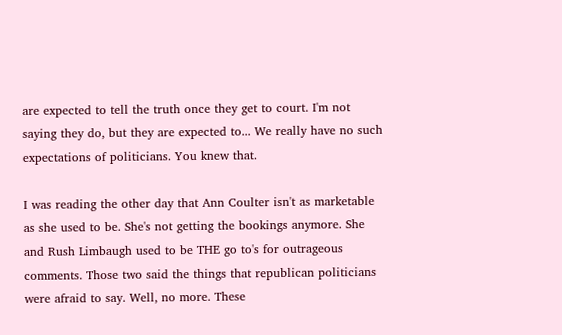are expected to tell the truth once they get to court. I'm not saying they do, but they are expected to... We really have no such expectations of politicians. You knew that.

I was reading the other day that Ann Coulter isn't as marketable as she used to be. She's not getting the bookings anymore. She and Rush Limbaugh used to be THE go to's for outrageous comments. Those two said the things that republican politicians were afraid to say. Well, no more. These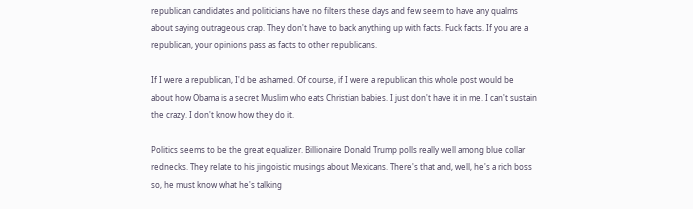republican candidates and politicians have no filters these days and few seem to have any qualms about saying outrageous crap. They don't have to back anything up with facts. Fuck facts. If you are a republican, your opinions pass as facts to other republicans.

If I were a republican, I'd be ashamed. Of course, if I were a republican this whole post would be about how Obama is a secret Muslim who eats Christian babies. I just don't have it in me. I can't sustain the crazy. I don't know how they do it.

Politics seems to be the great equalizer. Billionaire Donald Trump polls really well among blue collar rednecks. They relate to his jingoistic musings about Mexicans. There's that and, well, he's a rich boss so, he must know what he's talking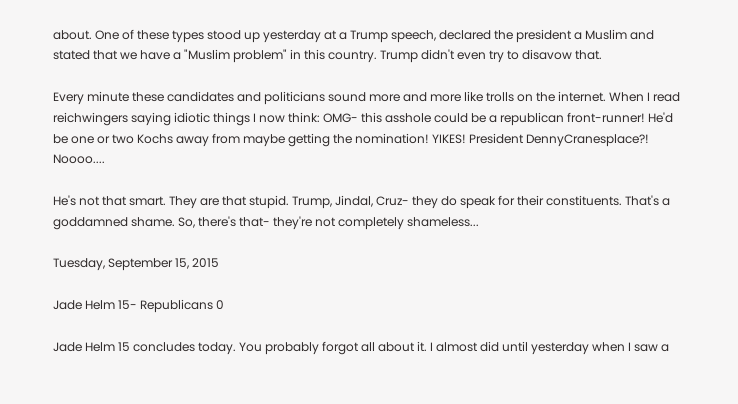about. One of these types stood up yesterday at a Trump speech, declared the president a Muslim and stated that we have a "Muslim problem" in this country. Trump didn't even try to disavow that.

Every minute these candidates and politicians sound more and more like trolls on the internet. When I read reichwingers saying idiotic things I now think: OMG- this asshole could be a republican front-runner! He'd be one or two Kochs away from maybe getting the nomination! YIKES! President DennyCranesplace?! Noooo....

He's not that smart. They are that stupid. Trump, Jindal, Cruz- they do speak for their constituents. That's a goddamned shame. So, there's that- they're not completely shameless...

Tuesday, September 15, 2015

Jade Helm 15- Republicans 0

Jade Helm 15 concludes today. You probably forgot all about it. I almost did until yesterday when I saw a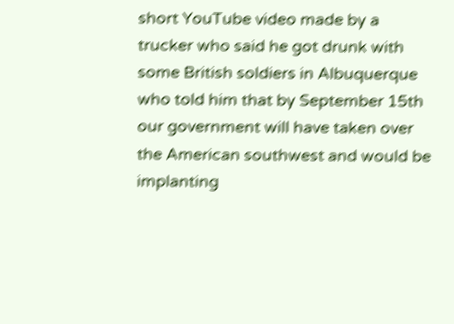short YouTube video made by a trucker who said he got drunk with some British soldiers in Albuquerque  who told him that by September 15th our government will have taken over the American southwest and would be implanting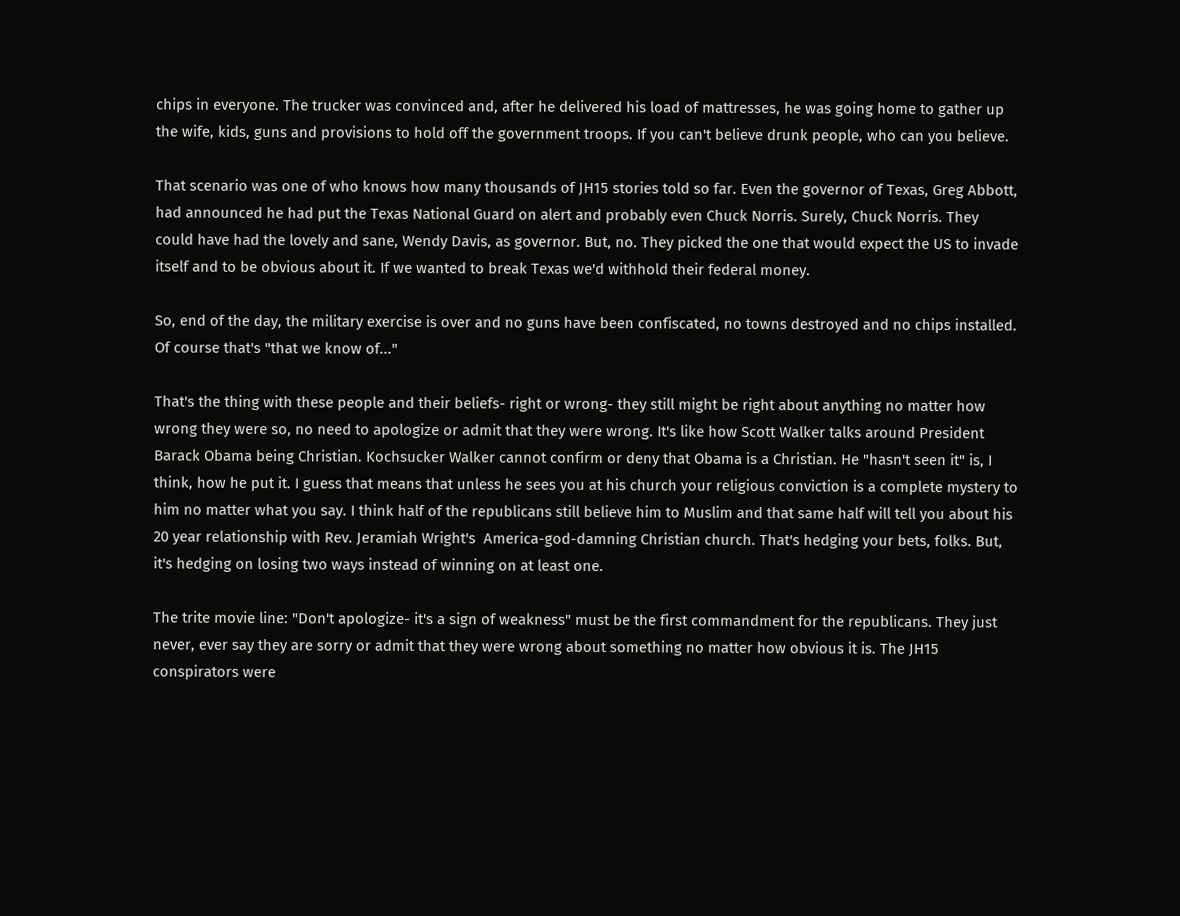chips in everyone. The trucker was convinced and, after he delivered his load of mattresses, he was going home to gather up the wife, kids, guns and provisions to hold off the government troops. If you can't believe drunk people, who can you believe.

That scenario was one of who knows how many thousands of JH15 stories told so far. Even the governor of Texas, Greg Abbott, had announced he had put the Texas National Guard on alert and probably even Chuck Norris. Surely, Chuck Norris. They could have had the lovely and sane, Wendy Davis, as governor. But, no. They picked the one that would expect the US to invade itself and to be obvious about it. If we wanted to break Texas we'd withhold their federal money.

So, end of the day, the military exercise is over and no guns have been confiscated, no towns destroyed and no chips installed. Of course that's "that we know of..."

That's the thing with these people and their beliefs- right or wrong- they still might be right about anything no matter how wrong they were so, no need to apologize or admit that they were wrong. It's like how Scott Walker talks around President Barack Obama being Christian. Kochsucker Walker cannot confirm or deny that Obama is a Christian. He "hasn't seen it" is, I think, how he put it. I guess that means that unless he sees you at his church your religious conviction is a complete mystery to him no matter what you say. I think half of the republicans still believe him to Muslim and that same half will tell you about his 20 year relationship with Rev. Jeramiah Wright's  America-god-damning Christian church. That's hedging your bets, folks. But, it's hedging on losing two ways instead of winning on at least one.

The trite movie line: "Don't apologize- it's a sign of weakness" must be the first commandment for the republicans. They just never, ever say they are sorry or admit that they were wrong about something no matter how obvious it is. The JH15 conspirators were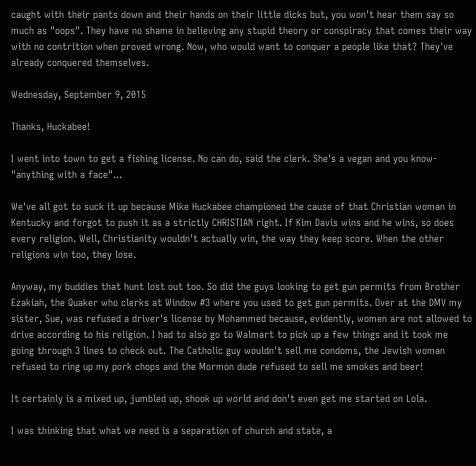caught with their pants down and their hands on their little dicks but, you won't hear them say so much as "oops". They have no shame in believing any stupid theory or conspiracy that comes their way with no contrition when proved wrong. Now, who would want to conquer a people like that? They've already conquered themselves.

Wednesday, September 9, 2015

Thanks, Huckabee!

I went into town to get a fishing license. No can do, said the clerk. She's a vegan and you know- "anything with a face"...

We've all got to suck it up because Mike Huckabee championed the cause of that Christian woman in Kentucky and forgot to push it as a strictly CHRISTIAN right. If Kim Davis wins and he wins, so does every religion. Well, Christianity wouldn't actually win, the way they keep score. When the other religions win too, they lose.

Anyway, my buddies that hunt lost out too. So did the guys looking to get gun permits from Brother Ezakiah, the Quaker who clerks at Window #3 where you used to get gun permits. Over at the DMV my sister, Sue, was refused a driver's license by Mohammed because, evidently, women are not allowed to drive according to his religion. I had to also go to Walmart to pick up a few things and it took me going through 3 lines to check out. The Catholic guy wouldn't sell me condoms, the Jewish woman refused to ring up my pork chops and the Mormon dude refused to sell me smokes and beer!

It certainly is a mixed up, jumbled up, shook up world and don't even get me started on Lola.

I was thinking that what we need is a separation of church and state, a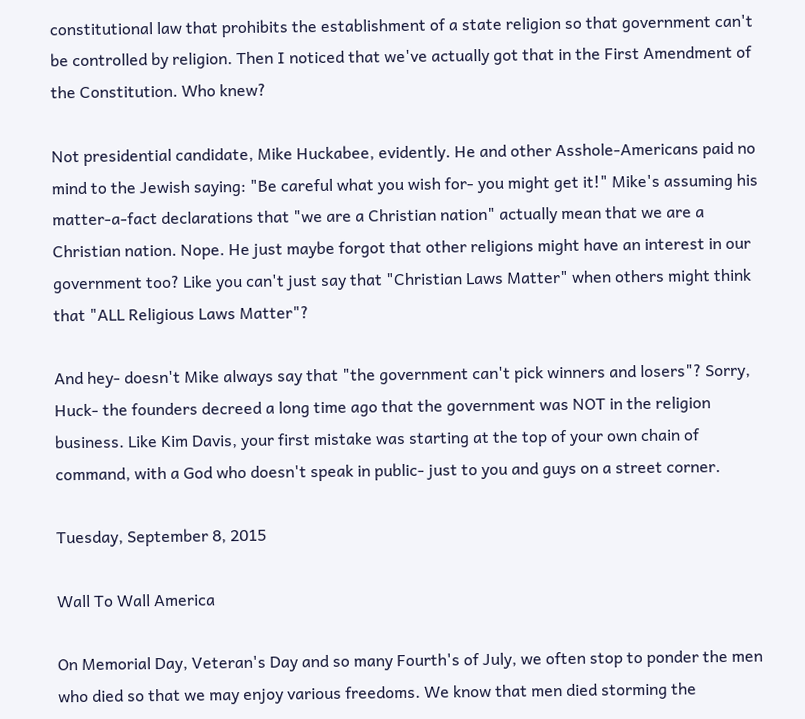constitutional law that prohibits the establishment of a state religion so that government can't be controlled by religion. Then I noticed that we've actually got that in the First Amendment of the Constitution. Who knew?

Not presidential candidate, Mike Huckabee, evidently. He and other Asshole-Americans paid no mind to the Jewish saying: "Be careful what you wish for- you might get it!" Mike's assuming his matter-a-fact declarations that "we are a Christian nation" actually mean that we are a Christian nation. Nope. He just maybe forgot that other religions might have an interest in our government too? Like you can't just say that "Christian Laws Matter" when others might think that "ALL Religious Laws Matter"?

And hey- doesn't Mike always say that "the government can't pick winners and losers"? Sorry, Huck- the founders decreed a long time ago that the government was NOT in the religion business. Like Kim Davis, your first mistake was starting at the top of your own chain of command, with a God who doesn't speak in public- just to you and guys on a street corner.

Tuesday, September 8, 2015

Wall To Wall America

On Memorial Day, Veteran's Day and so many Fourth's of July, we often stop to ponder the men who died so that we may enjoy various freedoms. We know that men died storming the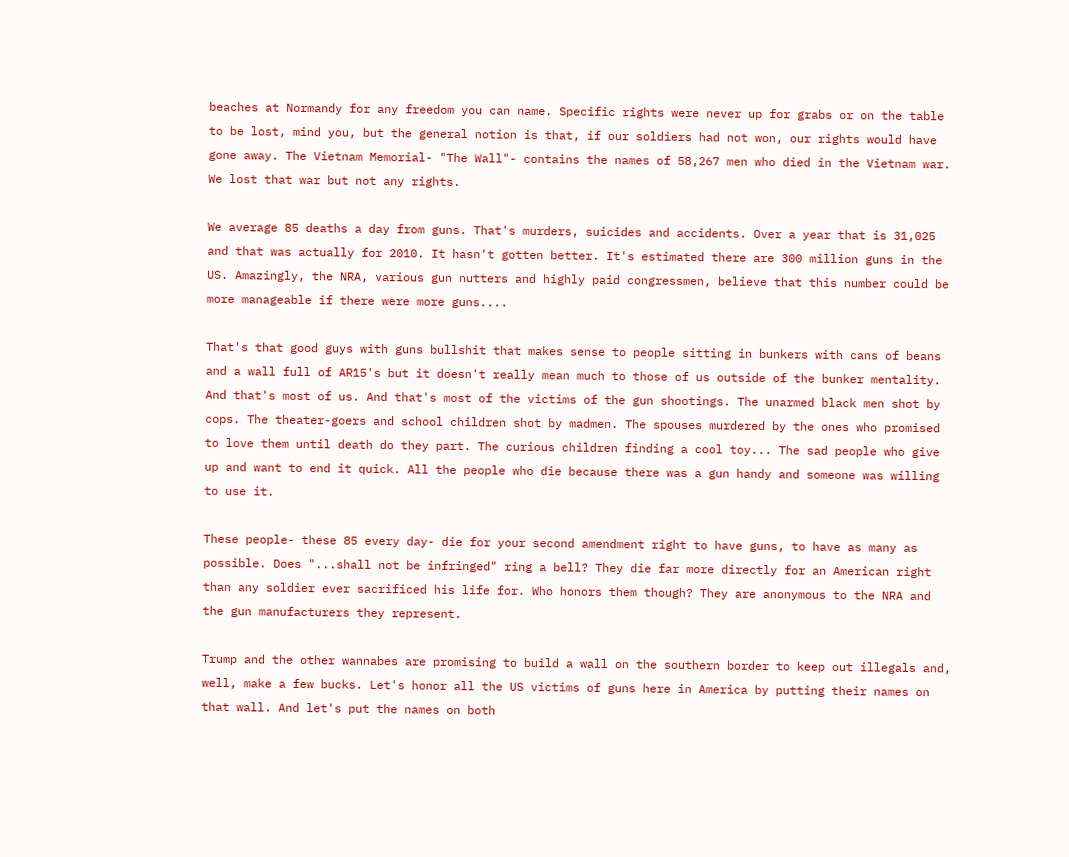beaches at Normandy for any freedom you can name. Specific rights were never up for grabs or on the table to be lost, mind you, but the general notion is that, if our soldiers had not won, our rights would have gone away. The Vietnam Memorial- "The Wall"- contains the names of 58,267 men who died in the Vietnam war. We lost that war but not any rights.

We average 85 deaths a day from guns. That's murders, suicides and accidents. Over a year that is 31,025 and that was actually for 2010. It hasn't gotten better. It's estimated there are 300 million guns in the US. Amazingly, the NRA, various gun nutters and highly paid congressmen, believe that this number could be more manageable if there were more guns....

That's that good guys with guns bullshit that makes sense to people sitting in bunkers with cans of beans and a wall full of AR15's but it doesn't really mean much to those of us outside of the bunker mentality. And that's most of us. And that's most of the victims of the gun shootings. The unarmed black men shot by cops. The theater-goers and school children shot by madmen. The spouses murdered by the ones who promised to love them until death do they part. The curious children finding a cool toy... The sad people who give up and want to end it quick. All the people who die because there was a gun handy and someone was willing to use it.

These people- these 85 every day- die for your second amendment right to have guns, to have as many as possible. Does "...shall not be infringed" ring a bell? They die far more directly for an American right than any soldier ever sacrificed his life for. Who honors them though? They are anonymous to the NRA and the gun manufacturers they represent.

Trump and the other wannabes are promising to build a wall on the southern border to keep out illegals and, well, make a few bucks. Let's honor all the US victims of guns here in America by putting their names on that wall. And let's put the names on both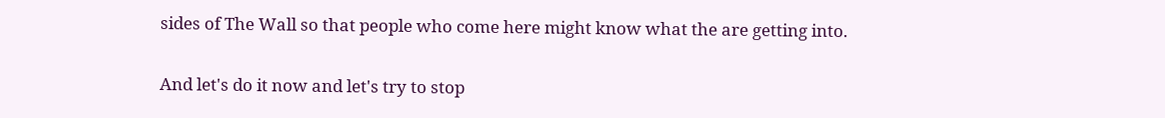sides of The Wall so that people who come here might know what the are getting into.

And let's do it now and let's try to stop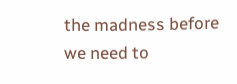the madness before we need to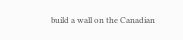build a wall on the Canadian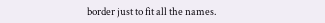border just to fit all the names.